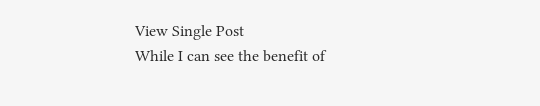View Single Post
While I can see the benefit of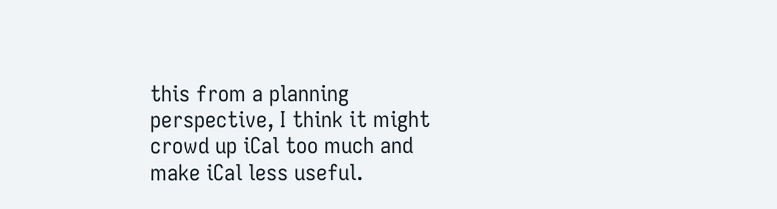this from a planning perspective, I think it might crowd up iCal too much and make iCal less useful.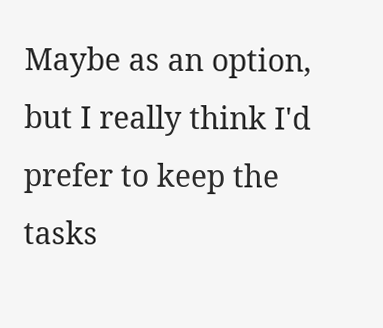Maybe as an option, but I really think I'd prefer to keep the tasks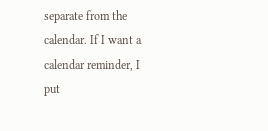separate from the calendar. If I want a calendar reminder, I put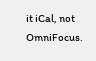it iCal, not OmniFocus.